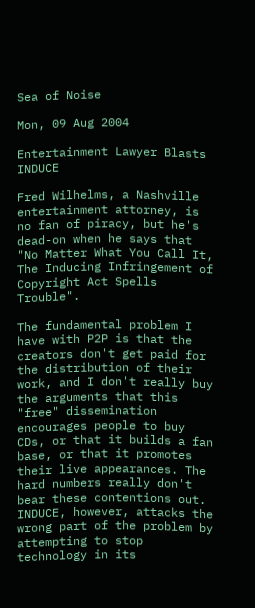Sea of Noise

Mon, 09 Aug 2004

Entertainment Lawyer Blasts INDUCE

Fred Wilhelms, a Nashville entertainment attorney, is no fan of piracy, but he's dead-on when he says that "No Matter What You Call It, The Inducing Infringement of Copyright Act Spells Trouble".

The fundamental problem I have with P2P is that the creators don't get paid for the distribution of their work, and I don't really buy the arguments that this "free" dissemination encourages people to buy CDs, or that it builds a fan base, or that it promotes their live appearances. The hard numbers really don't bear these contentions out. INDUCE, however, attacks the wrong part of the problem by attempting to stop technology in its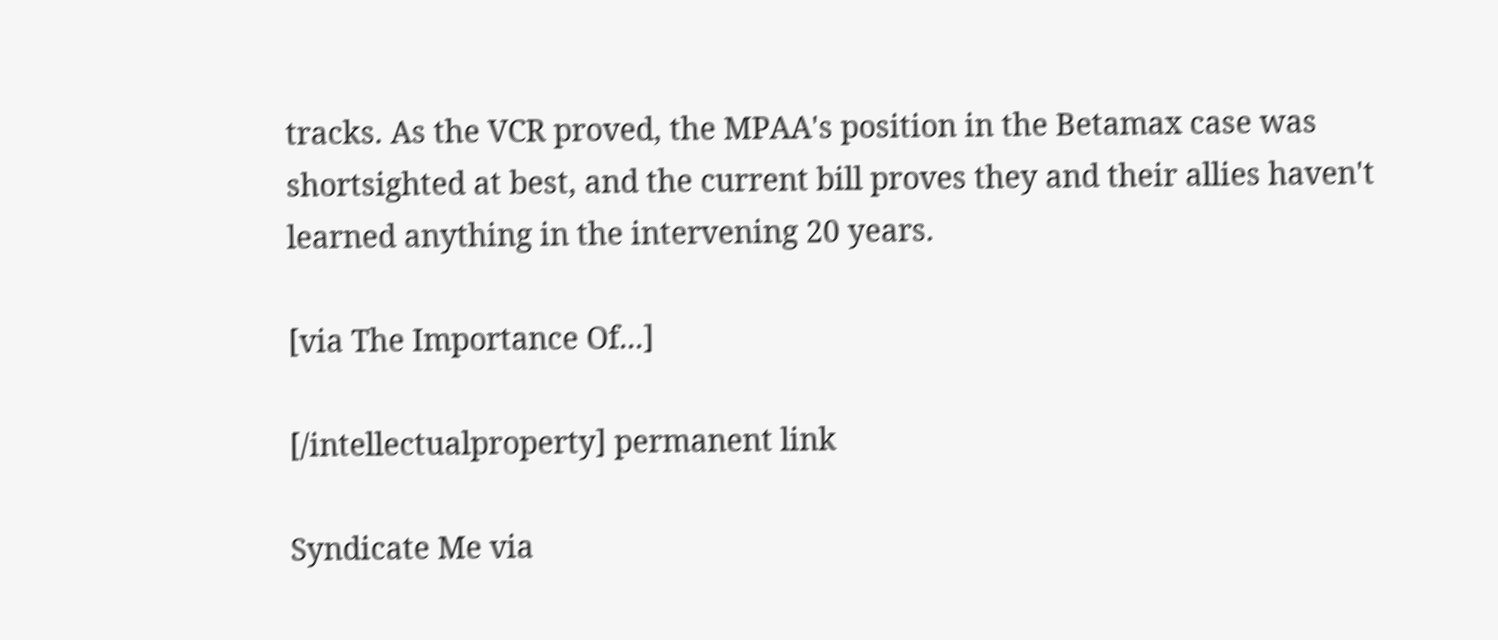tracks. As the VCR proved, the MPAA's position in the Betamax case was shortsighted at best, and the current bill proves they and their allies haven't learned anything in the intervening 20 years.

[via The Importance Of...]

[/intellectualproperty] permanent link

Syndicate Me via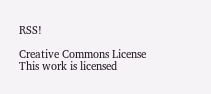RSS!

Creative Commons License
This work is licensed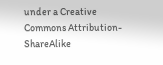under a Creative Commons Attribution-ShareAlike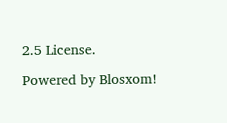2.5 License.

Powered by Blosxom!